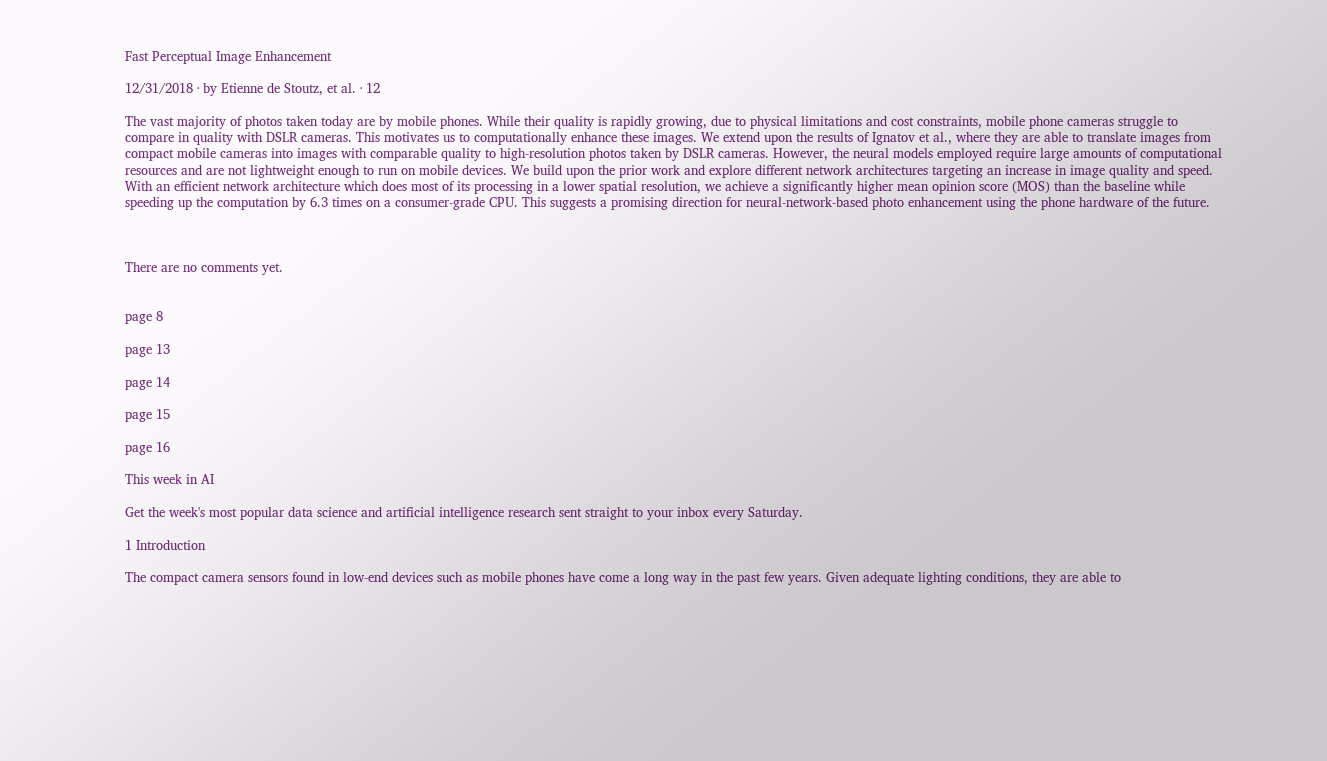Fast Perceptual Image Enhancement

12/31/2018 ∙ by Etienne de Stoutz, et al. ∙ 12

The vast majority of photos taken today are by mobile phones. While their quality is rapidly growing, due to physical limitations and cost constraints, mobile phone cameras struggle to compare in quality with DSLR cameras. This motivates us to computationally enhance these images. We extend upon the results of Ignatov et al., where they are able to translate images from compact mobile cameras into images with comparable quality to high-resolution photos taken by DSLR cameras. However, the neural models employed require large amounts of computational resources and are not lightweight enough to run on mobile devices. We build upon the prior work and explore different network architectures targeting an increase in image quality and speed. With an efficient network architecture which does most of its processing in a lower spatial resolution, we achieve a significantly higher mean opinion score (MOS) than the baseline while speeding up the computation by 6.3 times on a consumer-grade CPU. This suggests a promising direction for neural-network-based photo enhancement using the phone hardware of the future.



There are no comments yet.


page 8

page 13

page 14

page 15

page 16

This week in AI

Get the week's most popular data science and artificial intelligence research sent straight to your inbox every Saturday.

1 Introduction

The compact camera sensors found in low-end devices such as mobile phones have come a long way in the past few years. Given adequate lighting conditions, they are able to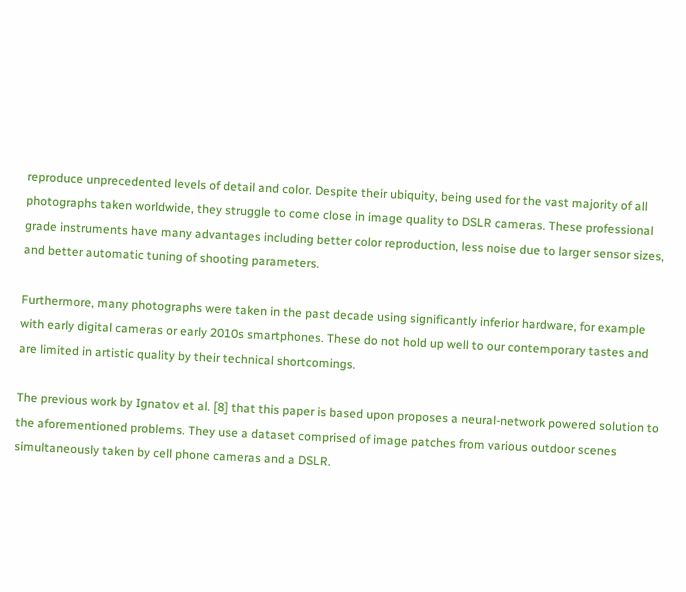reproduce unprecedented levels of detail and color. Despite their ubiquity, being used for the vast majority of all photographs taken worldwide, they struggle to come close in image quality to DSLR cameras. These professional grade instruments have many advantages including better color reproduction, less noise due to larger sensor sizes, and better automatic tuning of shooting parameters.

Furthermore, many photographs were taken in the past decade using significantly inferior hardware, for example with early digital cameras or early 2010s smartphones. These do not hold up well to our contemporary tastes and are limited in artistic quality by their technical shortcomings.

The previous work by Ignatov et al. [8] that this paper is based upon proposes a neural-network powered solution to the aforementioned problems. They use a dataset comprised of image patches from various outdoor scenes simultaneously taken by cell phone cameras and a DSLR.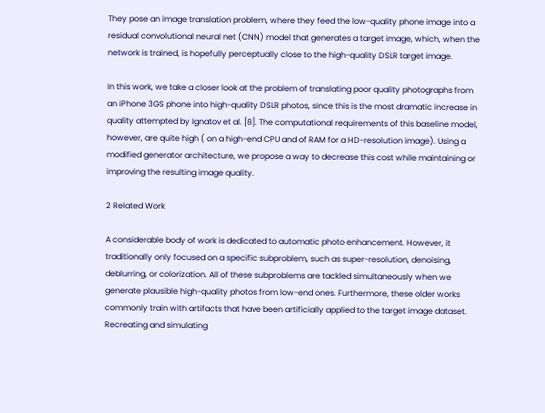They pose an image translation problem, where they feed the low-quality phone image into a residual convolutional neural net (CNN) model that generates a target image, which, when the network is trained, is hopefully perceptually close to the high-quality DSLR target image.

In this work, we take a closer look at the problem of translating poor quality photographs from an iPhone 3GS phone into high-quality DSLR photos, since this is the most dramatic increase in quality attempted by Ignatov et al. [8]. The computational requirements of this baseline model, however, are quite high ( on a high-end CPU and of RAM for a HD-resolution image). Using a modified generator architecture, we propose a way to decrease this cost while maintaining or improving the resulting image quality.

2 Related Work

A considerable body of work is dedicated to automatic photo enhancement. However, it traditionally only focused on a specific subproblem, such as super-resolution, denoising, deblurring, or colorization. All of these subproblems are tackled simultaneously when we generate plausible high-quality photos from low-end ones. Furthermore, these older works commonly train with artifacts that have been artificially applied to the target image dataset. Recreating and simulating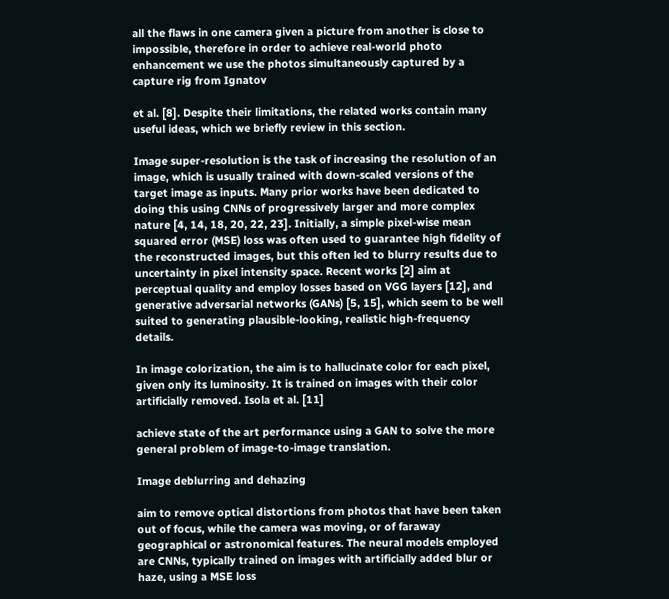all the flaws in one camera given a picture from another is close to impossible, therefore in order to achieve real-world photo enhancement we use the photos simultaneously captured by a capture rig from Ignatov

et al. [8]. Despite their limitations, the related works contain many useful ideas, which we briefly review in this section.

Image super-resolution is the task of increasing the resolution of an image, which is usually trained with down-scaled versions of the target image as inputs. Many prior works have been dedicated to doing this using CNNs of progressively larger and more complex nature [4, 14, 18, 20, 22, 23]. Initially, a simple pixel-wise mean squared error (MSE) loss was often used to guarantee high fidelity of the reconstructed images, but this often led to blurry results due to uncertainty in pixel intensity space. Recent works [2] aim at perceptual quality and employ losses based on VGG layers [12], and generative adversarial networks (GANs) [5, 15], which seem to be well suited to generating plausible-looking, realistic high-frequency details.

In image colorization, the aim is to hallucinate color for each pixel, given only its luminosity. It is trained on images with their color artificially removed. Isola et al. [11]

achieve state of the art performance using a GAN to solve the more general problem of image-to-image translation.

Image deblurring and dehazing

aim to remove optical distortions from photos that have been taken out of focus, while the camera was moving, or of faraway geographical or astronomical features. The neural models employed are CNNs, typically trained on images with artificially added blur or haze, using a MSE loss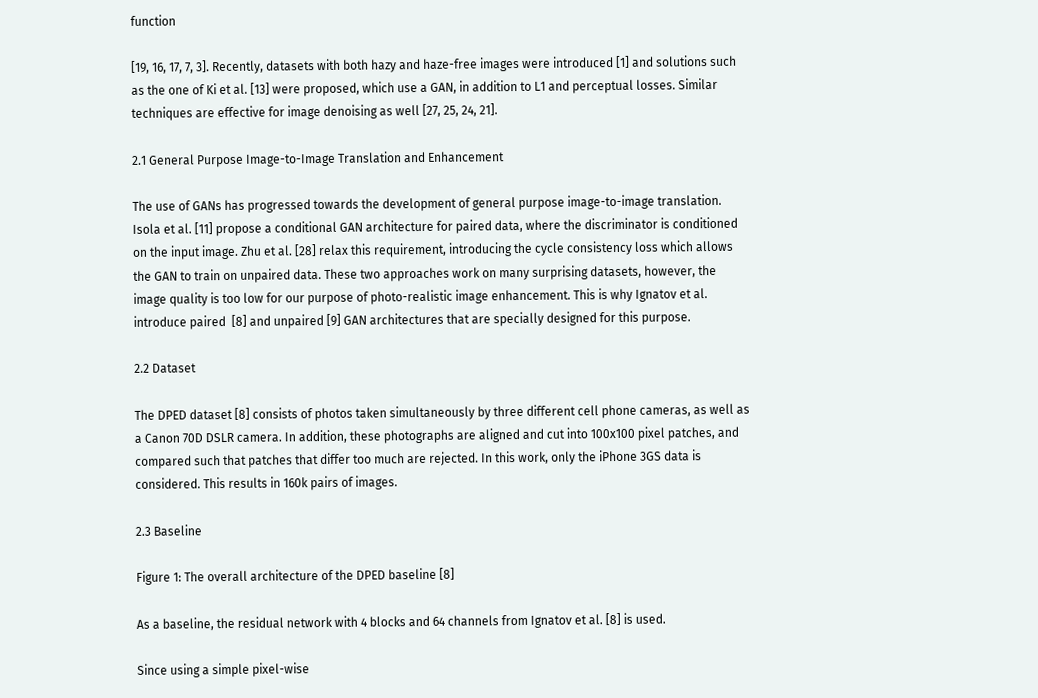function

[19, 16, 17, 7, 3]. Recently, datasets with both hazy and haze-free images were introduced [1] and solutions such as the one of Ki et al. [13] were proposed, which use a GAN, in addition to L1 and perceptual losses. Similar techniques are effective for image denoising as well [27, 25, 24, 21].

2.1 General Purpose Image-to-Image Translation and Enhancement

The use of GANs has progressed towards the development of general purpose image-to-image translation. Isola et al. [11] propose a conditional GAN architecture for paired data, where the discriminator is conditioned on the input image. Zhu et al. [28] relax this requirement, introducing the cycle consistency loss which allows the GAN to train on unpaired data. These two approaches work on many surprising datasets, however, the image quality is too low for our purpose of photo-realistic image enhancement. This is why Ignatov et al. introduce paired  [8] and unpaired [9] GAN architectures that are specially designed for this purpose.

2.2 Dataset

The DPED dataset [8] consists of photos taken simultaneously by three different cell phone cameras, as well as a Canon 70D DSLR camera. In addition, these photographs are aligned and cut into 100x100 pixel patches, and compared such that patches that differ too much are rejected. In this work, only the iPhone 3GS data is considered. This results in 160k pairs of images.

2.3 Baseline

Figure 1: The overall architecture of the DPED baseline [8]

As a baseline, the residual network with 4 blocks and 64 channels from Ignatov et al. [8] is used.

Since using a simple pixel-wise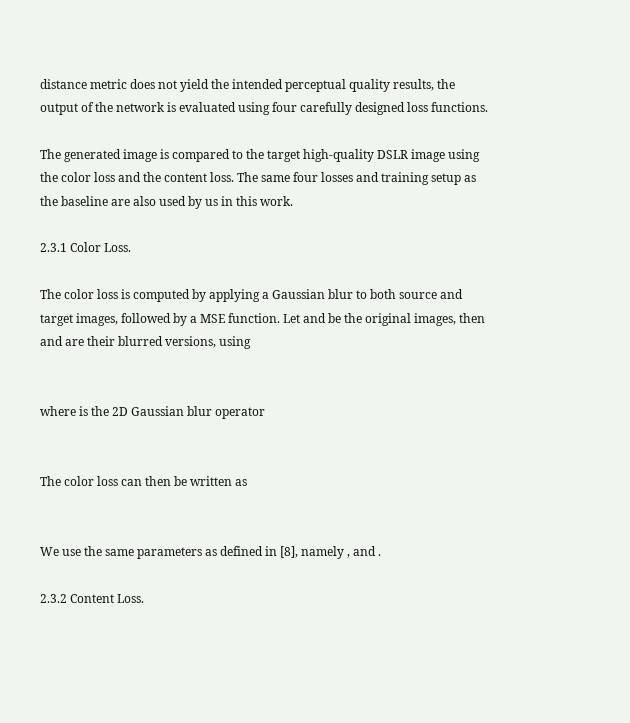distance metric does not yield the intended perceptual quality results, the output of the network is evaluated using four carefully designed loss functions.

The generated image is compared to the target high-quality DSLR image using the color loss and the content loss. The same four losses and training setup as the baseline are also used by us in this work.

2.3.1 Color Loss.

The color loss is computed by applying a Gaussian blur to both source and target images, followed by a MSE function. Let and be the original images, then and are their blurred versions, using


where is the 2D Gaussian blur operator


The color loss can then be written as


We use the same parameters as defined in [8], namely , and .

2.3.2 Content Loss.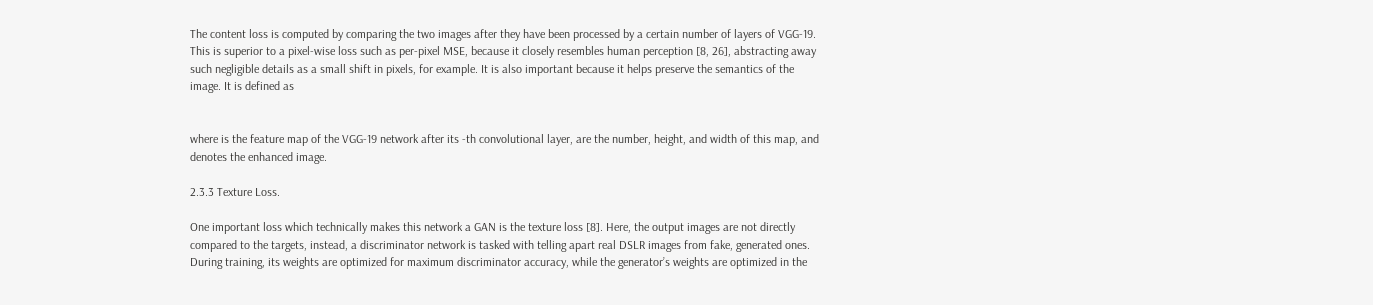The content loss is computed by comparing the two images after they have been processed by a certain number of layers of VGG-19. This is superior to a pixel-wise loss such as per-pixel MSE, because it closely resembles human perception [8, 26], abstracting away such negligible details as a small shift in pixels, for example. It is also important because it helps preserve the semantics of the image. It is defined as


where is the feature map of the VGG-19 network after its -th convolutional layer, are the number, height, and width of this map, and denotes the enhanced image.

2.3.3 Texture Loss.

One important loss which technically makes this network a GAN is the texture loss [8]. Here, the output images are not directly compared to the targets, instead, a discriminator network is tasked with telling apart real DSLR images from fake, generated ones. During training, its weights are optimized for maximum discriminator accuracy, while the generator’s weights are optimized in the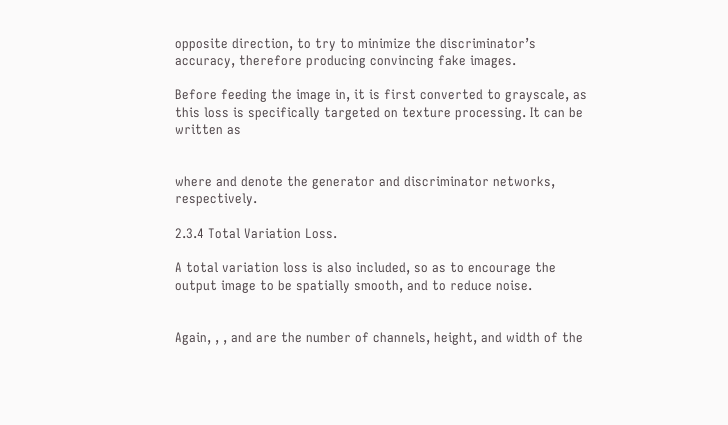opposite direction, to try to minimize the discriminator’s accuracy, therefore producing convincing fake images.

Before feeding the image in, it is first converted to grayscale, as this loss is specifically targeted on texture processing. It can be written as


where and denote the generator and discriminator networks, respectively.

2.3.4 Total Variation Loss.

A total variation loss is also included, so as to encourage the output image to be spatially smooth, and to reduce noise.


Again, , , and are the number of channels, height, and width of the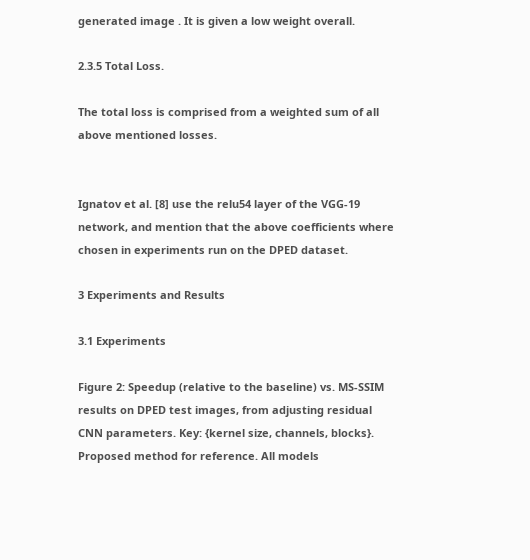generated image . It is given a low weight overall.

2.3.5 Total Loss.

The total loss is comprised from a weighted sum of all above mentioned losses.


Ignatov et al. [8] use the relu54 layer of the VGG-19 network, and mention that the above coefficients where chosen in experiments run on the DPED dataset.

3 Experiments and Results

3.1 Experiments

Figure 2: Speedup (relative to the baseline) vs. MS-SSIM results on DPED test images, from adjusting residual CNN parameters. Key: {kernel size, channels, blocks}. Proposed method for reference. All models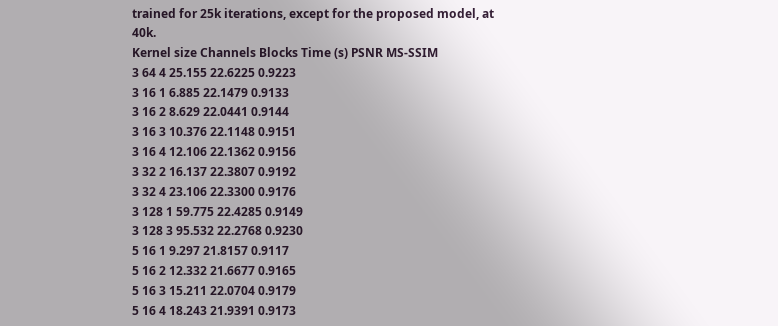trained for 25k iterations, except for the proposed model, at 40k.
Kernel size Channels Blocks Time (s) PSNR MS-SSIM
3 64 4 25.155 22.6225 0.9223
3 16 1 6.885 22.1479 0.9133
3 16 2 8.629 22.0441 0.9144
3 16 3 10.376 22.1148 0.9151
3 16 4 12.106 22.1362 0.9156
3 32 2 16.137 22.3807 0.9192
3 32 4 23.106 22.3300 0.9176
3 128 1 59.775 22.4285 0.9149
3 128 3 95.532 22.2768 0.9230
5 16 1 9.297 21.8157 0.9117
5 16 2 12.332 21.6677 0.9165
5 16 3 15.211 22.0704 0.9179
5 16 4 18.243 21.9391 0.9173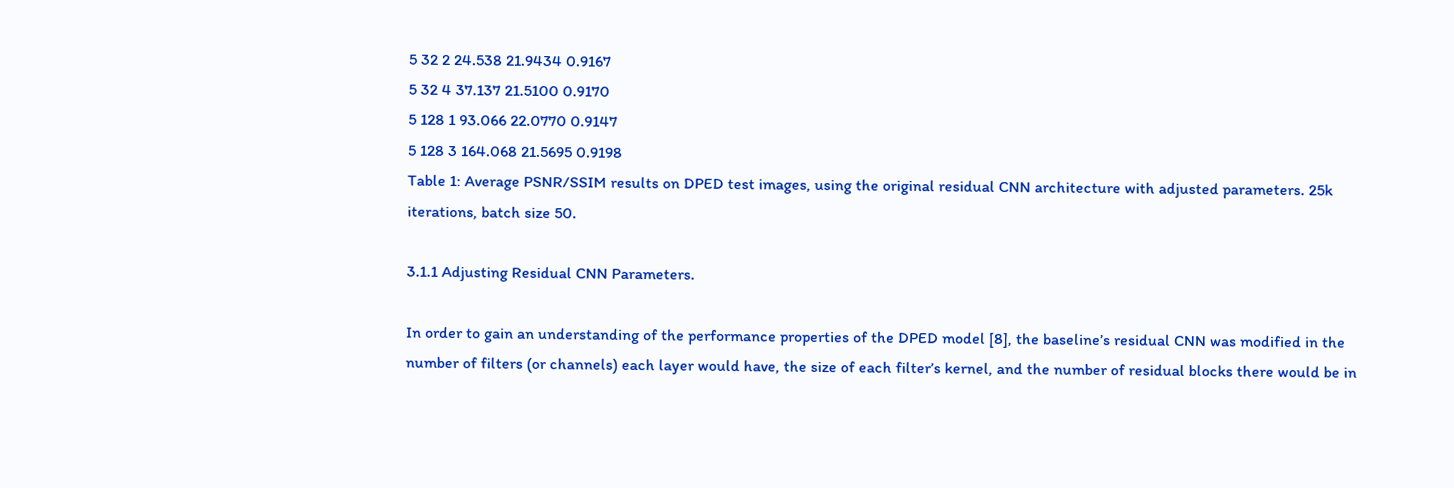5 32 2 24.538 21.9434 0.9167
5 32 4 37.137 21.5100 0.9170
5 128 1 93.066 22.0770 0.9147
5 128 3 164.068 21.5695 0.9198
Table 1: Average PSNR/SSIM results on DPED test images, using the original residual CNN architecture with adjusted parameters. 25k iterations, batch size 50.

3.1.1 Adjusting Residual CNN Parameters.

In order to gain an understanding of the performance properties of the DPED model [8], the baseline’s residual CNN was modified in the number of filters (or channels) each layer would have, the size of each filter’s kernel, and the number of residual blocks there would be in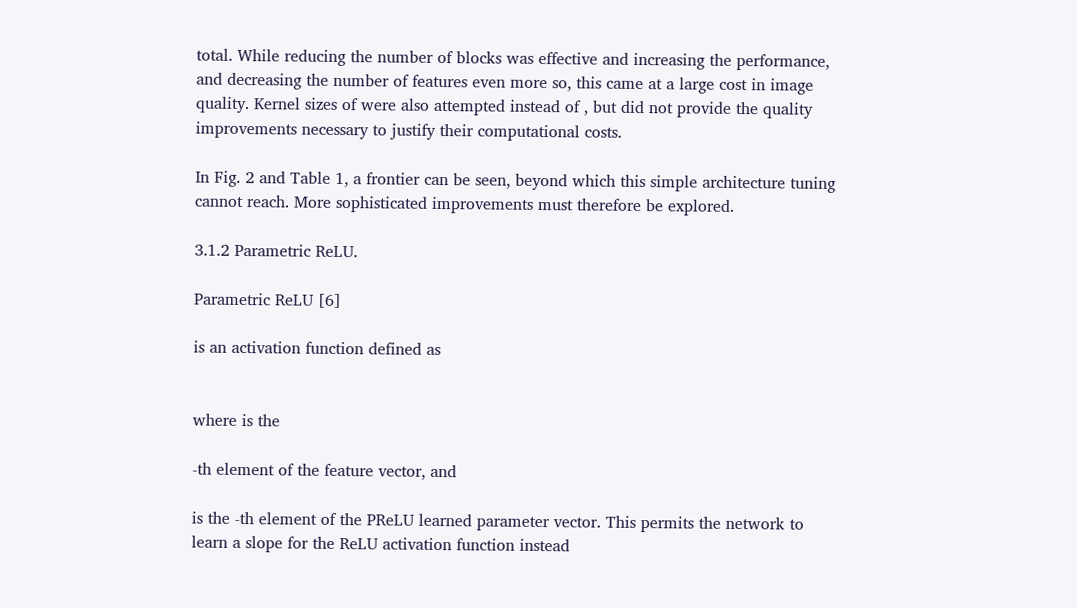total. While reducing the number of blocks was effective and increasing the performance, and decreasing the number of features even more so, this came at a large cost in image quality. Kernel sizes of were also attempted instead of , but did not provide the quality improvements necessary to justify their computational costs.

In Fig. 2 and Table 1, a frontier can be seen, beyond which this simple architecture tuning cannot reach. More sophisticated improvements must therefore be explored.

3.1.2 Parametric ReLU.

Parametric ReLU [6]

is an activation function defined as


where is the

-th element of the feature vector, and

is the -th element of the PReLU learned parameter vector. This permits the network to learn a slope for the ReLU activation function instead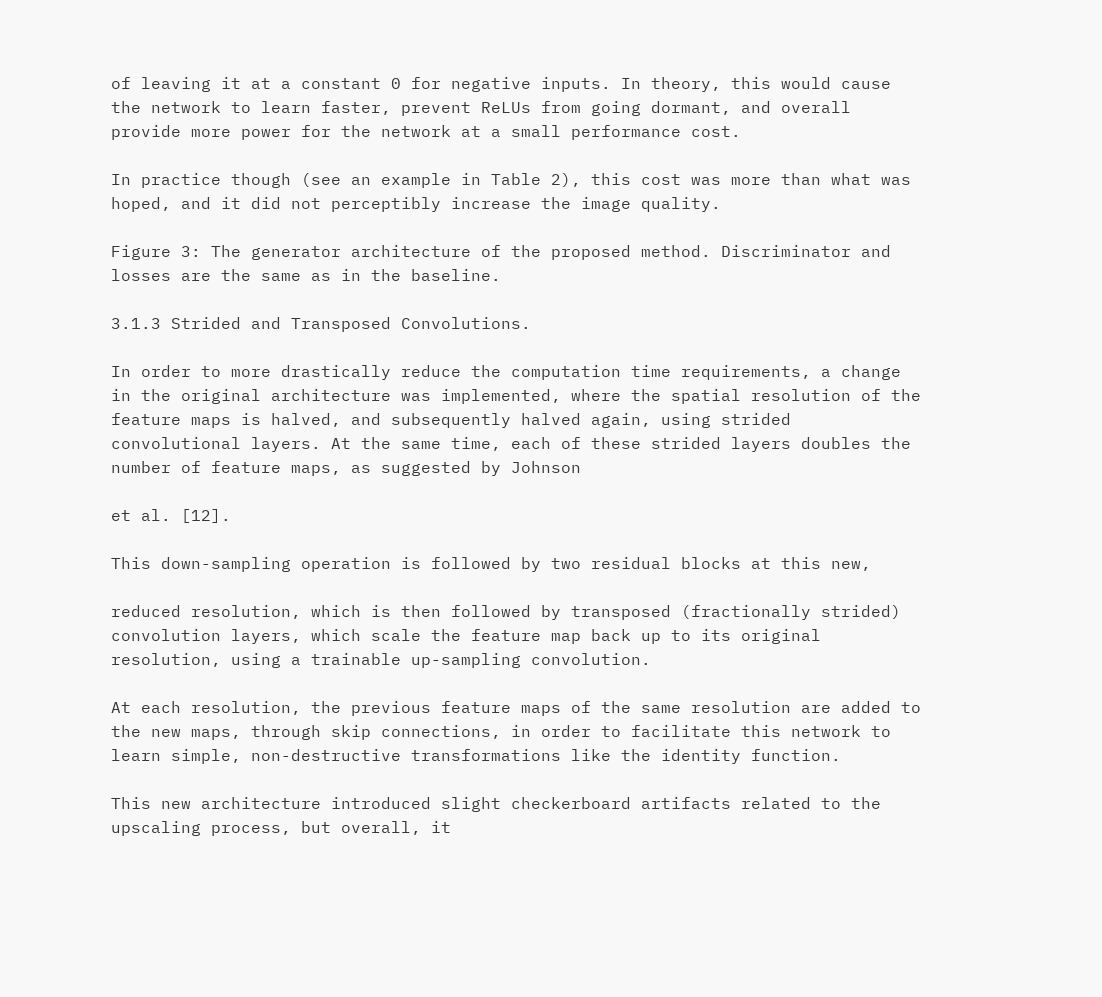of leaving it at a constant 0 for negative inputs. In theory, this would cause the network to learn faster, prevent ReLUs from going dormant, and overall provide more power for the network at a small performance cost.

In practice though (see an example in Table 2), this cost was more than what was hoped, and it did not perceptibly increase the image quality.

Figure 3: The generator architecture of the proposed method. Discriminator and losses are the same as in the baseline.

3.1.3 Strided and Transposed Convolutions.

In order to more drastically reduce the computation time requirements, a change in the original architecture was implemented, where the spatial resolution of the feature maps is halved, and subsequently halved again, using strided convolutional layers. At the same time, each of these strided layers doubles the number of feature maps, as suggested by Johnson

et al. [12].

This down-sampling operation is followed by two residual blocks at this new,

reduced resolution, which is then followed by transposed (fractionally strided) convolution layers, which scale the feature map back up to its original resolution, using a trainable up-sampling convolution.

At each resolution, the previous feature maps of the same resolution are added to the new maps, through skip connections, in order to facilitate this network to learn simple, non-destructive transformations like the identity function.

This new architecture introduced slight checkerboard artifacts related to the upscaling process, but overall, it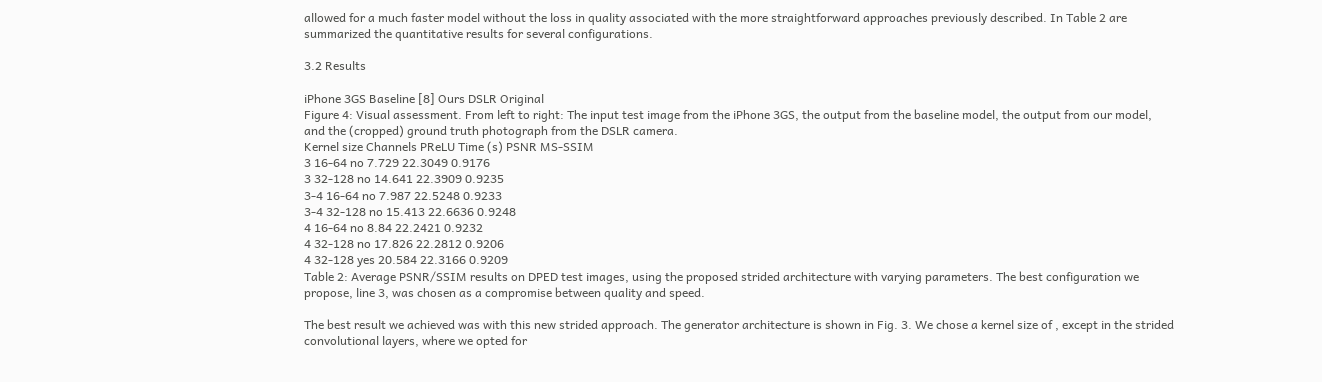allowed for a much faster model without the loss in quality associated with the more straightforward approaches previously described. In Table 2 are summarized the quantitative results for several configurations.

3.2 Results

iPhone 3GS Baseline [8] Ours DSLR Original
Figure 4: Visual assessment. From left to right: The input test image from the iPhone 3GS, the output from the baseline model, the output from our model, and the (cropped) ground truth photograph from the DSLR camera.
Kernel size Channels PReLU Time (s) PSNR MS-SSIM
3 16-64 no 7.729 22.3049 0.9176
3 32-128 no 14.641 22.3909 0.9235
3-4 16-64 no 7.987 22.5248 0.9233
3-4 32-128 no 15.413 22.6636 0.9248
4 16-64 no 8.84 22.2421 0.9232
4 32-128 no 17.826 22.2812 0.9206
4 32-128 yes 20.584 22.3166 0.9209
Table 2: Average PSNR/SSIM results on DPED test images, using the proposed strided architecture with varying parameters. The best configuration we propose, line 3, was chosen as a compromise between quality and speed.

The best result we achieved was with this new strided approach. The generator architecture is shown in Fig. 3. We chose a kernel size of , except in the strided convolutional layers, where we opted for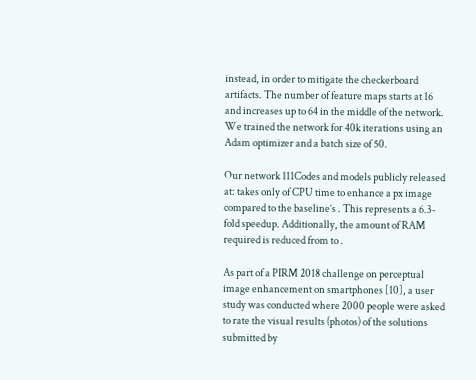instead, in order to mitigate the checkerboard artifacts. The number of feature maps starts at 16 and increases up to 64 in the middle of the network. We trained the network for 40k iterations using an Adam optimizer and a batch size of 50.

Our network 111Codes and models publicly released at: takes only of CPU time to enhance a px image compared to the baseline’s . This represents a 6.3-fold speedup. Additionally, the amount of RAM required is reduced from to .

As part of a PIRM 2018 challenge on perceptual image enhancement on smartphones [10], a user study was conducted where 2000 people were asked to rate the visual results (photos) of the solutions submitted by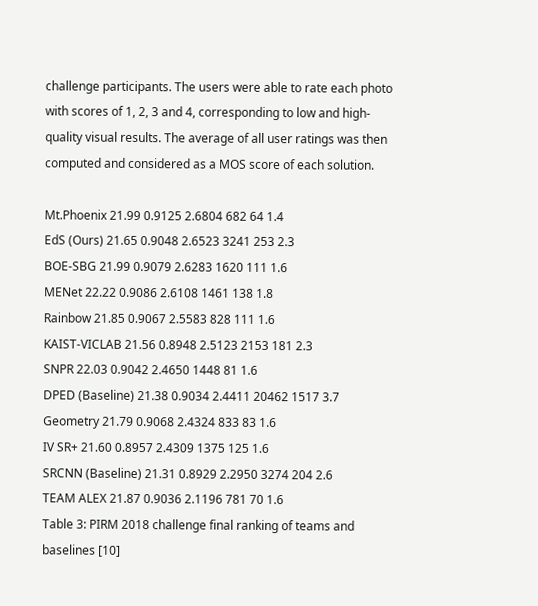challenge participants. The users were able to rate each photo with scores of 1, 2, 3 and 4, corresponding to low and high-quality visual results. The average of all user ratings was then computed and considered as a MOS score of each solution.

Mt.Phoenix 21.99 0.9125 2.6804 682 64 1.4
EdS (Ours) 21.65 0.9048 2.6523 3241 253 2.3
BOE-SBG 21.99 0.9079 2.6283 1620 111 1.6
MENet 22.22 0.9086 2.6108 1461 138 1.8
Rainbow 21.85 0.9067 2.5583 828 111 1.6
KAIST-VICLAB 21.56 0.8948 2.5123 2153 181 2.3
SNPR 22.03 0.9042 2.4650 1448 81 1.6
DPED (Baseline) 21.38 0.9034 2.4411 20462 1517 3.7
Geometry 21.79 0.9068 2.4324 833 83 1.6
IV SR+ 21.60 0.8957 2.4309 1375 125 1.6
SRCNN (Baseline) 21.31 0.8929 2.2950 3274 204 2.6
TEAM ALEX 21.87 0.9036 2.1196 781 70 1.6
Table 3: PIRM 2018 challenge final ranking of teams and baselines [10]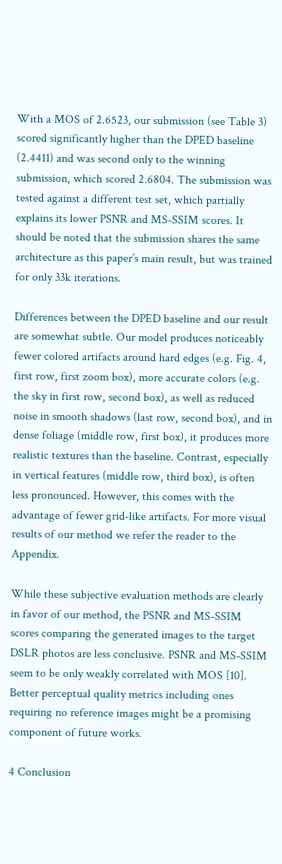With a MOS of 2.6523, our submission (see Table 3) scored significantly higher than the DPED baseline (2.4411) and was second only to the winning submission, which scored 2.6804. The submission was tested against a different test set, which partially explains its lower PSNR and MS-SSIM scores. It should be noted that the submission shares the same architecture as this paper’s main result, but was trained for only 33k iterations.

Differences between the DPED baseline and our result are somewhat subtle. Our model produces noticeably fewer colored artifacts around hard edges (e.g. Fig. 4, first row, first zoom box), more accurate colors (e.g. the sky in first row, second box), as well as reduced noise in smooth shadows (last row, second box), and in dense foliage (middle row, first box), it produces more realistic textures than the baseline. Contrast, especially in vertical features (middle row, third box), is often less pronounced. However, this comes with the advantage of fewer grid-like artifacts. For more visual results of our method we refer the reader to the Appendix.

While these subjective evaluation methods are clearly in favor of our method, the PSNR and MS-SSIM scores comparing the generated images to the target DSLR photos are less conclusive. PSNR and MS-SSIM seem to be only weakly correlated with MOS [10]. Better perceptual quality metrics including ones requiring no reference images might be a promising component of future works.

4 Conclusion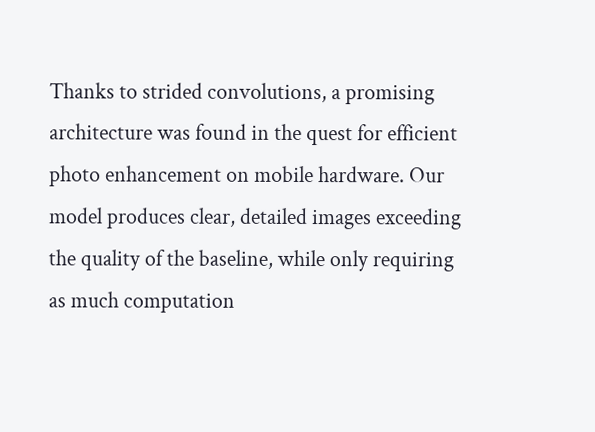Thanks to strided convolutions, a promising architecture was found in the quest for efficient photo enhancement on mobile hardware. Our model produces clear, detailed images exceeding the quality of the baseline, while only requiring as much computation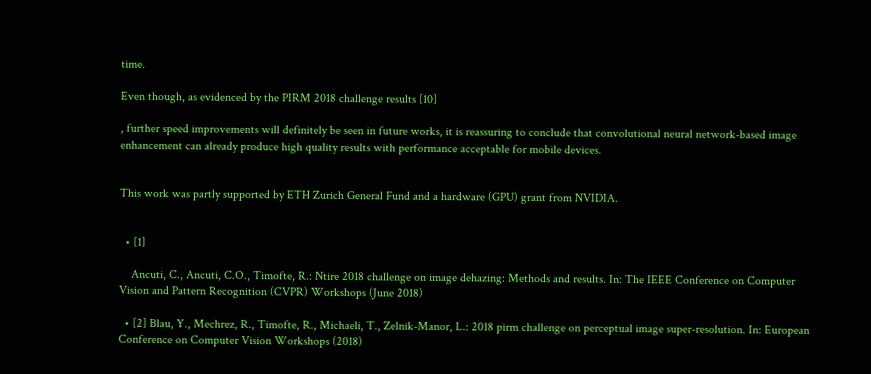time.

Even though, as evidenced by the PIRM 2018 challenge results [10]

, further speed improvements will definitely be seen in future works, it is reassuring to conclude that convolutional neural network-based image enhancement can already produce high quality results with performance acceptable for mobile devices.


This work was partly supported by ETH Zurich General Fund and a hardware (GPU) grant from NVIDIA.


  • [1]

    Ancuti, C., Ancuti, C.O., Timofte, R.: Ntire 2018 challenge on image dehazing: Methods and results. In: The IEEE Conference on Computer Vision and Pattern Recognition (CVPR) Workshops (June 2018)

  • [2] Blau, Y., Mechrez, R., Timofte, R., Michaeli, T., Zelnik-Manor, L.: 2018 pirm challenge on perceptual image super-resolution. In: European Conference on Computer Vision Workshops (2018)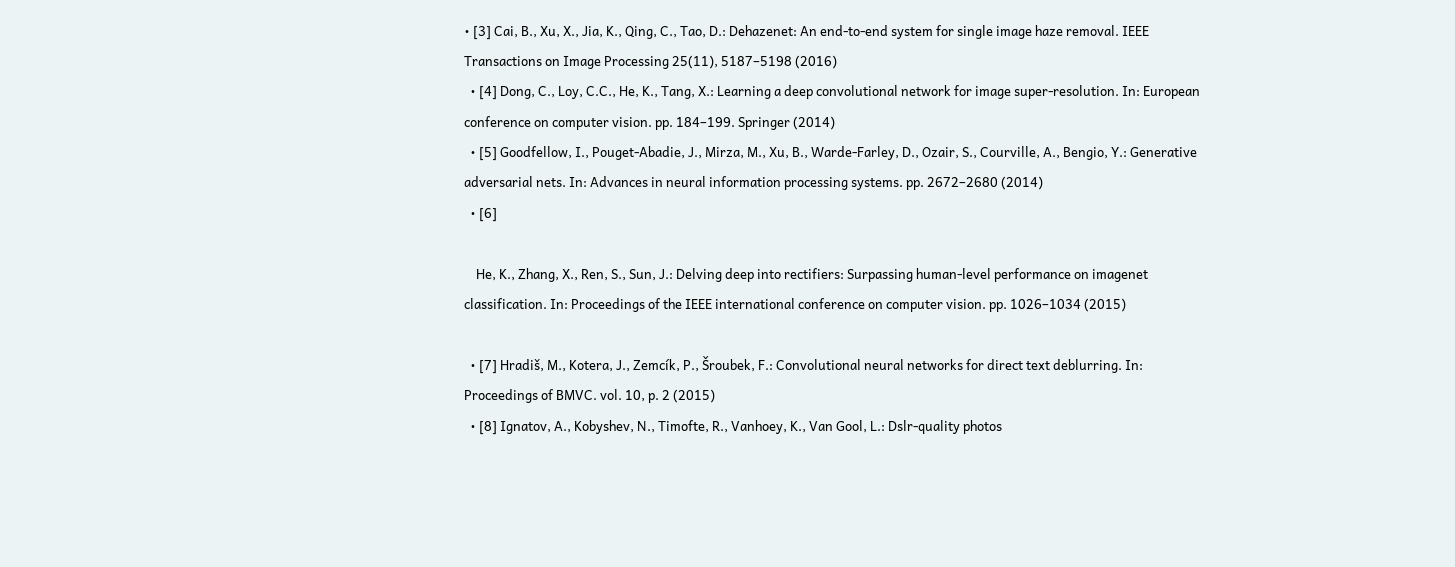• [3] Cai, B., Xu, X., Jia, K., Qing, C., Tao, D.: Dehazenet: An end-to-end system for single image haze removal. IEEE Transactions on Image Processing 25(11), 5187–5198 (2016)
  • [4] Dong, C., Loy, C.C., He, K., Tang, X.: Learning a deep convolutional network for image super-resolution. In: European conference on computer vision. pp. 184–199. Springer (2014)
  • [5] Goodfellow, I., Pouget-Abadie, J., Mirza, M., Xu, B., Warde-Farley, D., Ozair, S., Courville, A., Bengio, Y.: Generative adversarial nets. In: Advances in neural information processing systems. pp. 2672–2680 (2014)
  • [6]

    He, K., Zhang, X., Ren, S., Sun, J.: Delving deep into rectifiers: Surpassing human-level performance on imagenet classification. In: Proceedings of the IEEE international conference on computer vision. pp. 1026–1034 (2015)

  • [7] Hradiš, M., Kotera, J., Zemcík, P., Šroubek, F.: Convolutional neural networks for direct text deblurring. In: Proceedings of BMVC. vol. 10, p. 2 (2015)
  • [8] Ignatov, A., Kobyshev, N., Timofte, R., Vanhoey, K., Van Gool, L.: Dslr-quality photos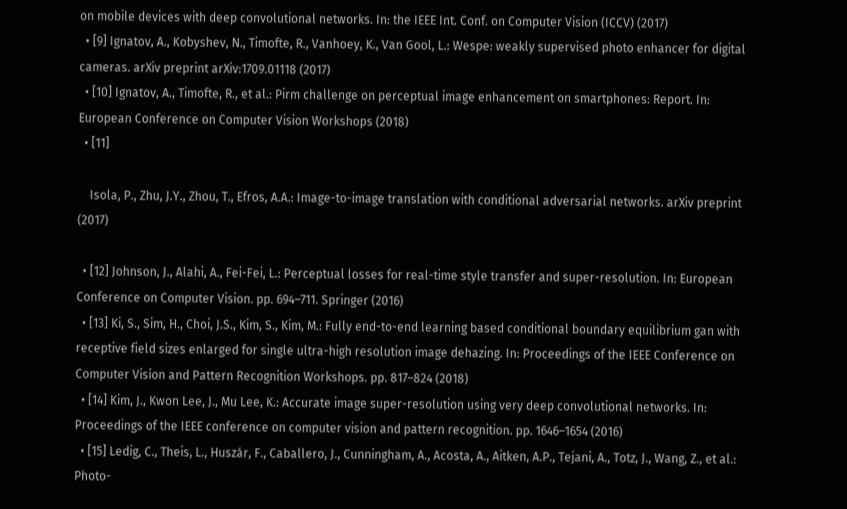on mobile devices with deep convolutional networks. In: the IEEE Int. Conf. on Computer Vision (ICCV) (2017)
  • [9] Ignatov, A., Kobyshev, N., Timofte, R., Vanhoey, K., Van Gool, L.: Wespe: weakly supervised photo enhancer for digital cameras. arXiv preprint arXiv:1709.01118 (2017)
  • [10] Ignatov, A., Timofte, R., et al.: Pirm challenge on perceptual image enhancement on smartphones: Report. In: European Conference on Computer Vision Workshops (2018)
  • [11]

    Isola, P., Zhu, J.Y., Zhou, T., Efros, A.A.: Image-to-image translation with conditional adversarial networks. arXiv preprint (2017)

  • [12] Johnson, J., Alahi, A., Fei-Fei, L.: Perceptual losses for real-time style transfer and super-resolution. In: European Conference on Computer Vision. pp. 694–711. Springer (2016)
  • [13] Ki, S., Sim, H., Choi, J.S., Kim, S., Kim, M.: Fully end-to-end learning based conditional boundary equilibrium gan with receptive field sizes enlarged for single ultra-high resolution image dehazing. In: Proceedings of the IEEE Conference on Computer Vision and Pattern Recognition Workshops. pp. 817–824 (2018)
  • [14] Kim, J., Kwon Lee, J., Mu Lee, K.: Accurate image super-resolution using very deep convolutional networks. In: Proceedings of the IEEE conference on computer vision and pattern recognition. pp. 1646–1654 (2016)
  • [15] Ledig, C., Theis, L., Huszár, F., Caballero, J., Cunningham, A., Acosta, A., Aitken, A.P., Tejani, A., Totz, J., Wang, Z., et al.: Photo-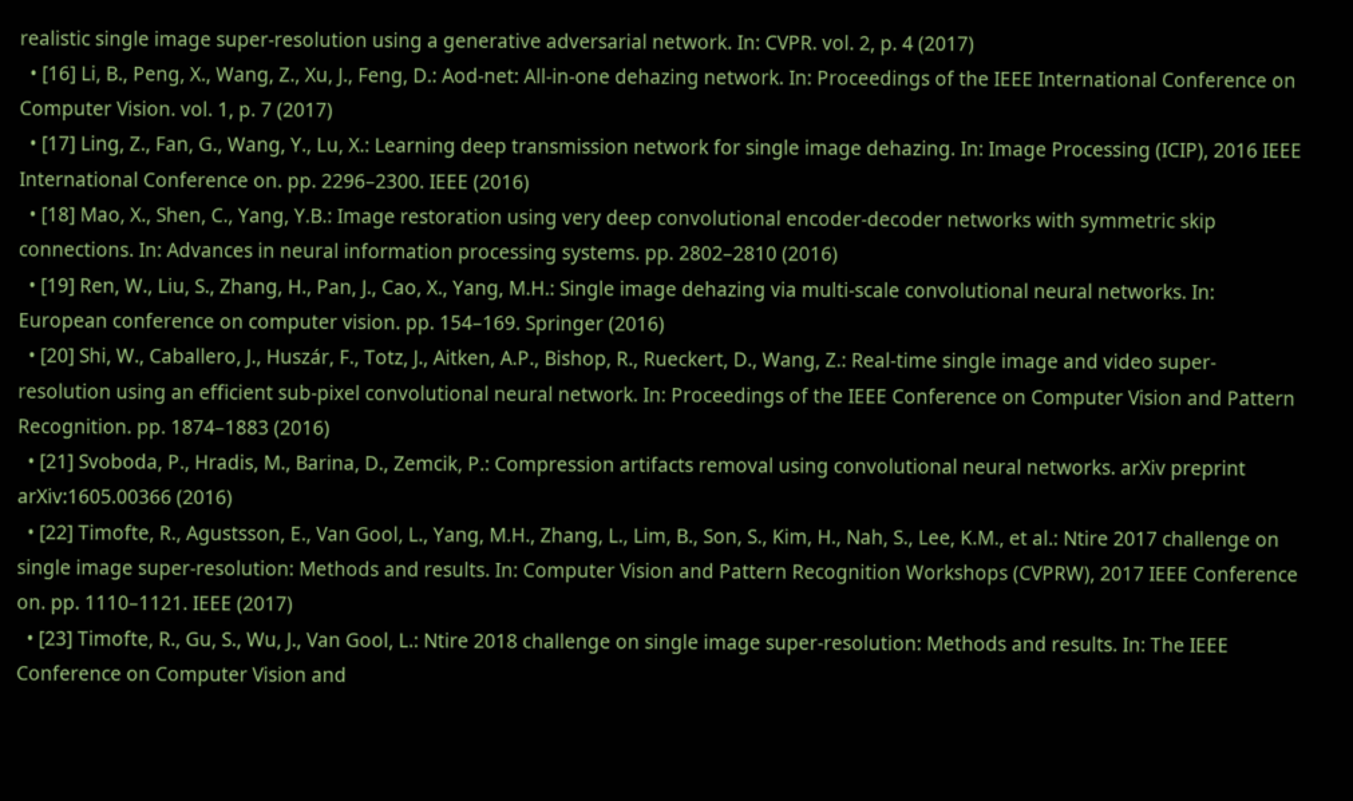realistic single image super-resolution using a generative adversarial network. In: CVPR. vol. 2, p. 4 (2017)
  • [16] Li, B., Peng, X., Wang, Z., Xu, J., Feng, D.: Aod-net: All-in-one dehazing network. In: Proceedings of the IEEE International Conference on Computer Vision. vol. 1, p. 7 (2017)
  • [17] Ling, Z., Fan, G., Wang, Y., Lu, X.: Learning deep transmission network for single image dehazing. In: Image Processing (ICIP), 2016 IEEE International Conference on. pp. 2296–2300. IEEE (2016)
  • [18] Mao, X., Shen, C., Yang, Y.B.: Image restoration using very deep convolutional encoder-decoder networks with symmetric skip connections. In: Advances in neural information processing systems. pp. 2802–2810 (2016)
  • [19] Ren, W., Liu, S., Zhang, H., Pan, J., Cao, X., Yang, M.H.: Single image dehazing via multi-scale convolutional neural networks. In: European conference on computer vision. pp. 154–169. Springer (2016)
  • [20] Shi, W., Caballero, J., Huszár, F., Totz, J., Aitken, A.P., Bishop, R., Rueckert, D., Wang, Z.: Real-time single image and video super-resolution using an efficient sub-pixel convolutional neural network. In: Proceedings of the IEEE Conference on Computer Vision and Pattern Recognition. pp. 1874–1883 (2016)
  • [21] Svoboda, P., Hradis, M., Barina, D., Zemcik, P.: Compression artifacts removal using convolutional neural networks. arXiv preprint arXiv:1605.00366 (2016)
  • [22] Timofte, R., Agustsson, E., Van Gool, L., Yang, M.H., Zhang, L., Lim, B., Son, S., Kim, H., Nah, S., Lee, K.M., et al.: Ntire 2017 challenge on single image super-resolution: Methods and results. In: Computer Vision and Pattern Recognition Workshops (CVPRW), 2017 IEEE Conference on. pp. 1110–1121. IEEE (2017)
  • [23] Timofte, R., Gu, S., Wu, J., Van Gool, L.: Ntire 2018 challenge on single image super-resolution: Methods and results. In: The IEEE Conference on Computer Vision and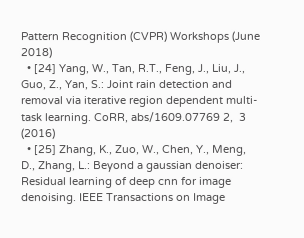Pattern Recognition (CVPR) Workshops (June 2018)
  • [24] Yang, W., Tan, R.T., Feng, J., Liu, J., Guo, Z., Yan, S.: Joint rain detection and removal via iterative region dependent multi-task learning. CoRR, abs/1609.07769 2,  3 (2016)
  • [25] Zhang, K., Zuo, W., Chen, Y., Meng, D., Zhang, L.: Beyond a gaussian denoiser: Residual learning of deep cnn for image denoising. IEEE Transactions on Image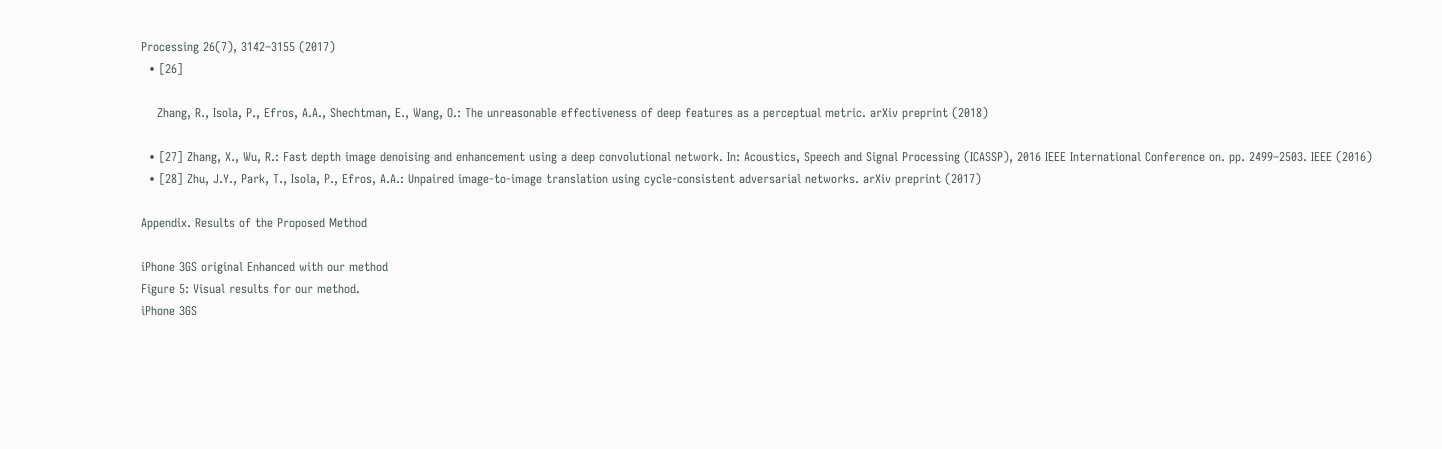Processing 26(7), 3142–3155 (2017)
  • [26]

    Zhang, R., Isola, P., Efros, A.A., Shechtman, E., Wang, O.: The unreasonable effectiveness of deep features as a perceptual metric. arXiv preprint (2018)

  • [27] Zhang, X., Wu, R.: Fast depth image denoising and enhancement using a deep convolutional network. In: Acoustics, Speech and Signal Processing (ICASSP), 2016 IEEE International Conference on. pp. 2499–2503. IEEE (2016)
  • [28] Zhu, J.Y., Park, T., Isola, P., Efros, A.A.: Unpaired image-to-image translation using cycle-consistent adversarial networks. arXiv preprint (2017)

Appendix. Results of the Proposed Method

iPhone 3GS original Enhanced with our method
Figure 5: Visual results for our method.
iPhone 3GS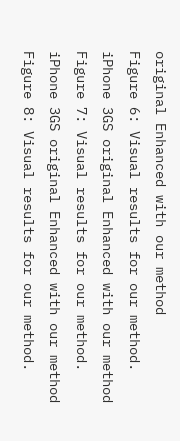original Enhanced with our method
Figure 6: Visual results for our method.
iPhone 3GS original Enhanced with our method
Figure 7: Visual results for our method.
iPhone 3GS original Enhanced with our method
Figure 8: Visual results for our method.